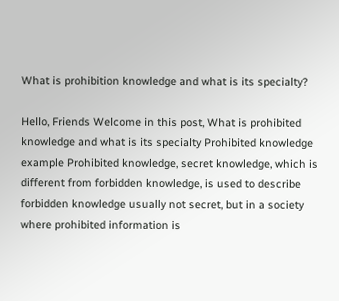What is prohibition knowledge and what is its specialty?

Hello, Friends Welcome in this post, What is prohibited knowledge and what is its specialty Prohibited knowledge example Prohibited knowledge, secret knowledge, which is different from forbidden knowledge, is used to describe forbidden knowledge usually not secret, but in a society where prohibited information is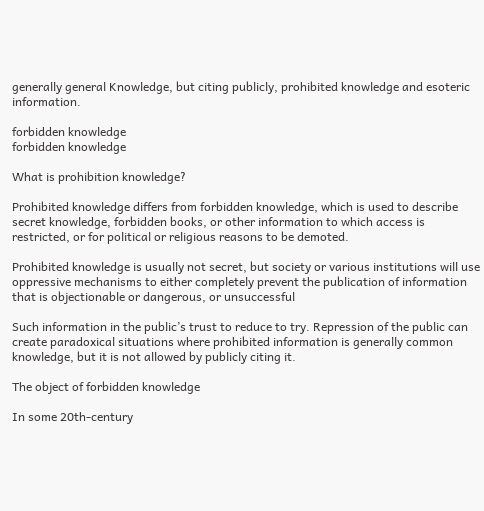generally general Knowledge, but citing publicly, prohibited knowledge and esoteric information.

forbidden knowledge
forbidden knowledge

What is prohibition knowledge?

Prohibited knowledge differs from forbidden knowledge, which is used to describe secret knowledge, forbidden books, or other information to which access is restricted, or for political or religious reasons to be demoted.

Prohibited knowledge is usually not secret, but society or various institutions will use oppressive mechanisms to either completely prevent the publication of information that is objectionable or dangerous, or unsuccessful

Such information in the public’s trust to reduce to try. Repression of the public can create paradoxical situations where prohibited information is generally common knowledge, but it is not allowed by publicly citing it.

The object of forbidden knowledge

In some 20th-century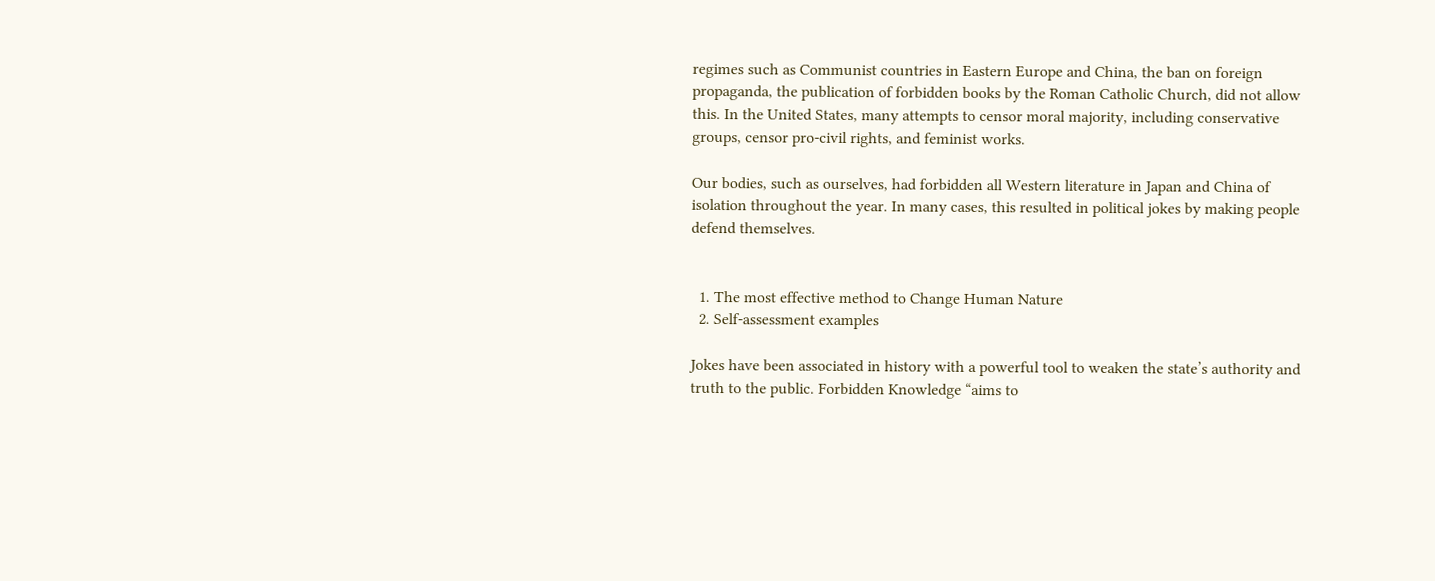regimes such as Communist countries in Eastern Europe and China, the ban on foreign propaganda, the publication of forbidden books by the Roman Catholic Church, did not allow this. In the United States, many attempts to censor moral majority, including conservative groups, censor pro-civil rights, and feminist works.

Our bodies, such as ourselves, had forbidden all Western literature in Japan and China of isolation throughout the year. In many cases, this resulted in political jokes by making people defend themselves.


  1. The most effective method to Change Human Nature
  2. Self-assessment examples

Jokes have been associated in history with a powerful tool to weaken the state’s authority and truth to the public. Forbidden Knowledge “aims to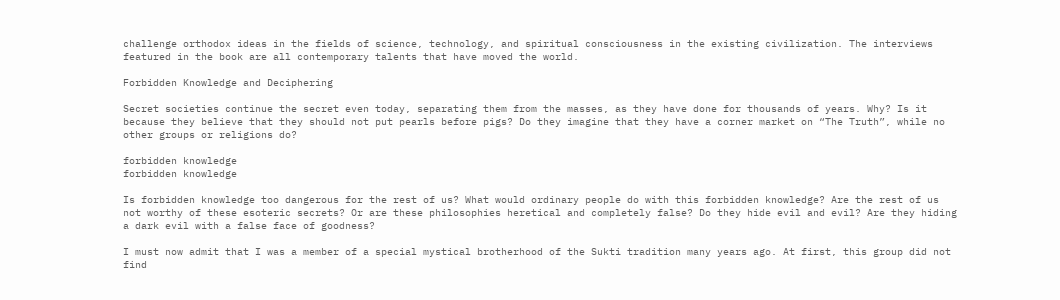challenge orthodox ideas in the fields of science, technology, and spiritual consciousness in the existing civilization. The interviews featured in the book are all contemporary talents that have moved the world.

Forbidden Knowledge and Deciphering

Secret societies continue the secret even today, separating them from the masses, as they have done for thousands of years. Why? Is it because they believe that they should not put pearls before pigs? Do they imagine that they have a corner market on “The Truth”, while no other groups or religions do?

forbidden knowledge
forbidden knowledge

Is forbidden knowledge too dangerous for the rest of us? What would ordinary people do with this forbidden knowledge? Are the rest of us not worthy of these esoteric secrets? Or are these philosophies heretical and completely false? Do they hide evil and evil? Are they hiding a dark evil with a false face of goodness?

I must now admit that I was a member of a special mystical brotherhood of the Sukti tradition many years ago. At first, this group did not find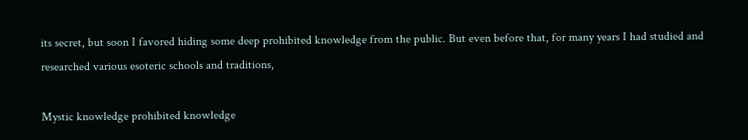its secret, but soon I favored hiding some deep prohibited knowledge from the public. But even before that, for many years I had studied and researched various esoteric schools and traditions,

Mystic knowledge prohibited knowledge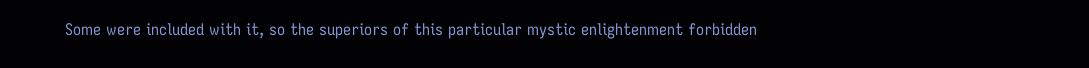Some were included with it, so the superiors of this particular mystic enlightenment forbidden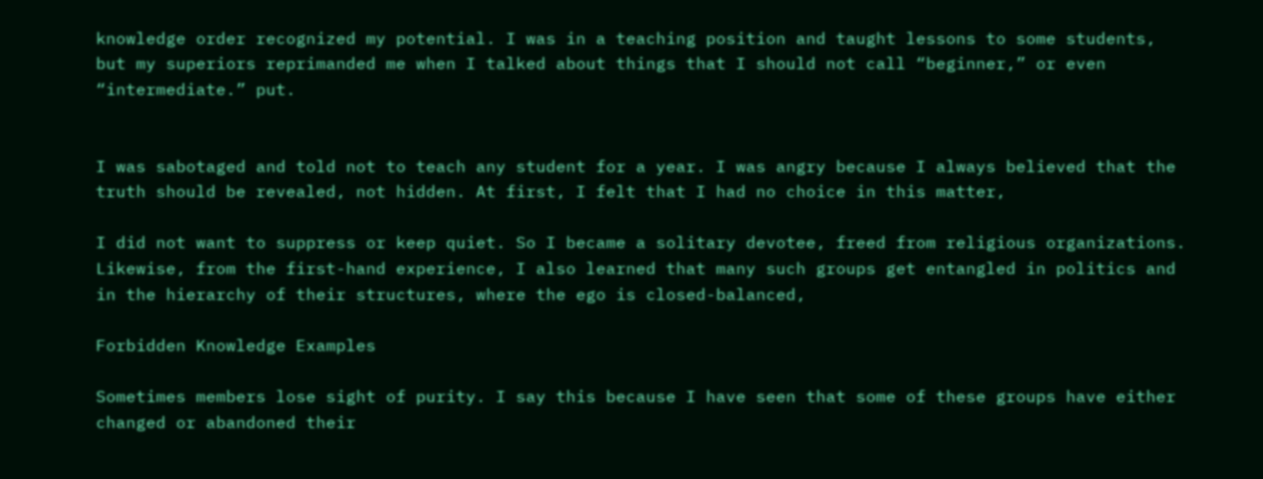knowledge order recognized my potential. I was in a teaching position and taught lessons to some students, but my superiors reprimanded me when I talked about things that I should not call “beginner,” or even “intermediate.” put.


I was sabotaged and told not to teach any student for a year. I was angry because I always believed that the truth should be revealed, not hidden. At first, I felt that I had no choice in this matter,

I did not want to suppress or keep quiet. So I became a solitary devotee, freed from religious organizations. Likewise, from the first-hand experience, I also learned that many such groups get entangled in politics and in the hierarchy of their structures, where the ego is closed-balanced,

Forbidden Knowledge Examples

Sometimes members lose sight of purity. I say this because I have seen that some of these groups have either changed or abandoned their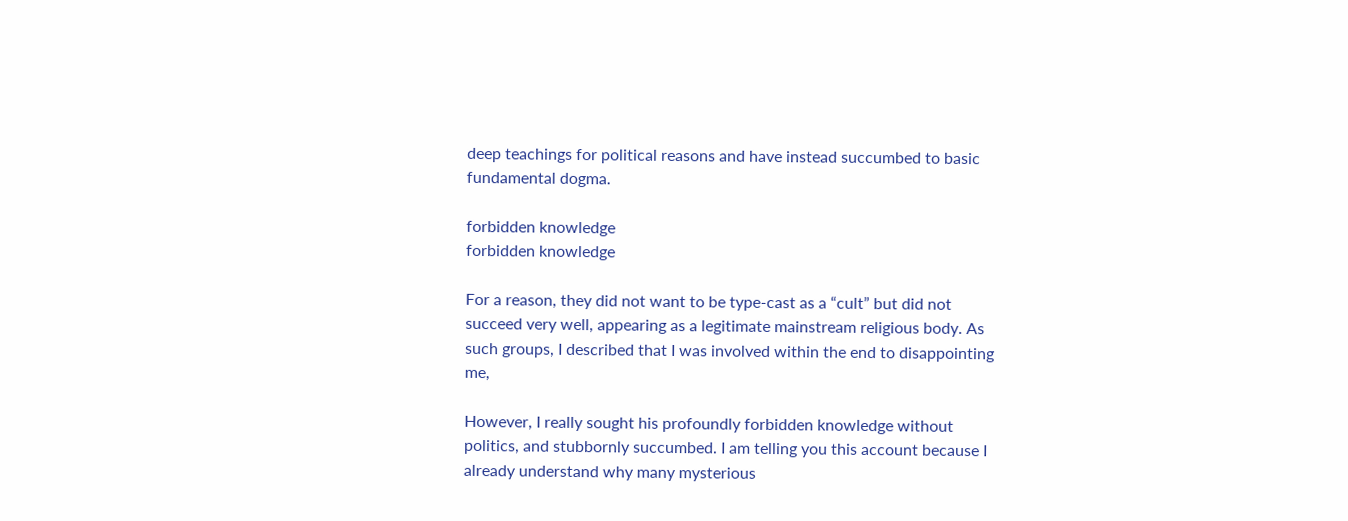deep teachings for political reasons and have instead succumbed to basic fundamental dogma.

forbidden knowledge
forbidden knowledge

For a reason, they did not want to be type-cast as a “cult” but did not succeed very well, appearing as a legitimate mainstream religious body. As such groups, I described that I was involved within the end to disappointing me,

However, I really sought his profoundly forbidden knowledge without politics, and stubbornly succumbed. I am telling you this account because I already understand why many mysterious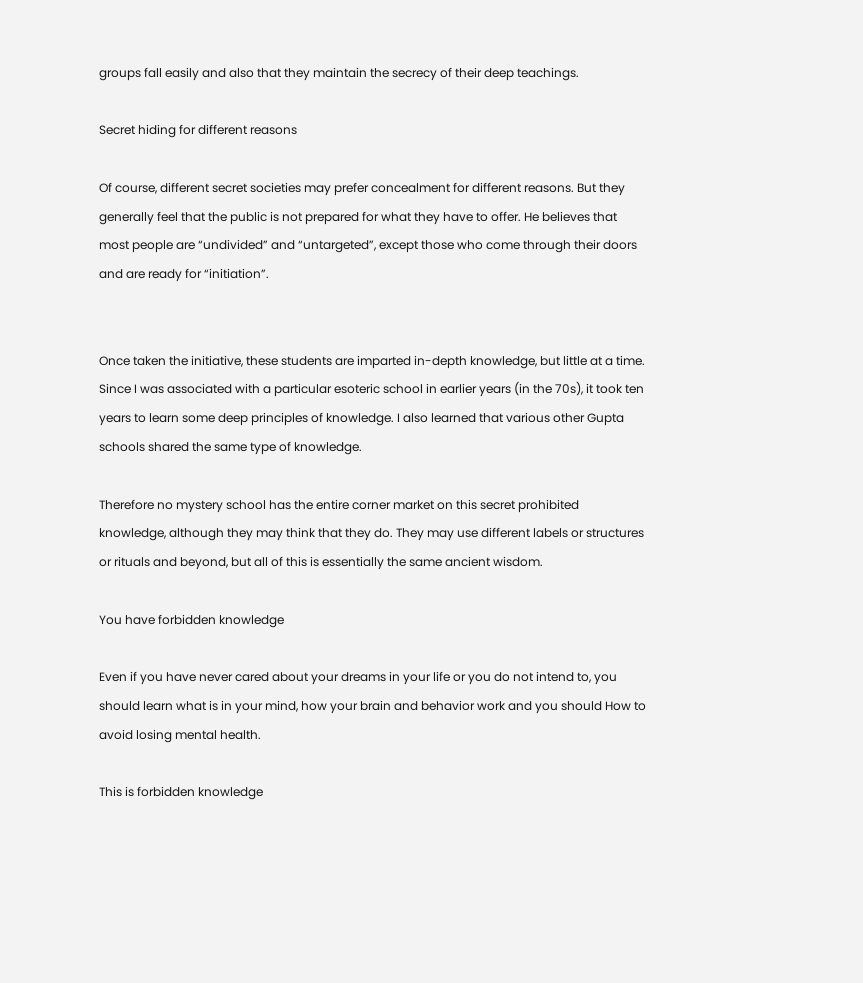groups fall easily and also that they maintain the secrecy of their deep teachings.

Secret hiding for different reasons

Of course, different secret societies may prefer concealment for different reasons. But they generally feel that the public is not prepared for what they have to offer. He believes that most people are “undivided” and “untargeted”, except those who come through their doors and are ready for “initiation”.


Once taken the initiative, these students are imparted in-depth knowledge, but little at a time. Since I was associated with a particular esoteric school in earlier years (in the 70s), it took ten years to learn some deep principles of knowledge. I also learned that various other Gupta schools shared the same type of knowledge.

Therefore no mystery school has the entire corner market on this secret prohibited knowledge, although they may think that they do. They may use different labels or structures or rituals and beyond, but all of this is essentially the same ancient wisdom.

You have forbidden knowledge

Even if you have never cared about your dreams in your life or you do not intend to, you should learn what is in your mind, how your brain and behavior work and you should How to avoid losing mental health.

This is forbidden knowledge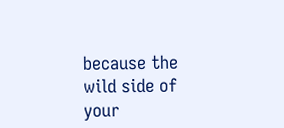because the wild side of your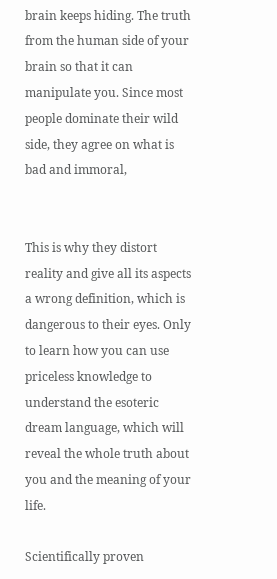brain keeps hiding. The truth from the human side of your brain so that it can manipulate you. Since most people dominate their wild side, they agree on what is bad and immoral,


This is why they distort reality and give all its aspects a wrong definition, which is dangerous to their eyes. Only to learn how you can use priceless knowledge to understand the esoteric dream language, which will reveal the whole truth about you and the meaning of your life.

Scientifically proven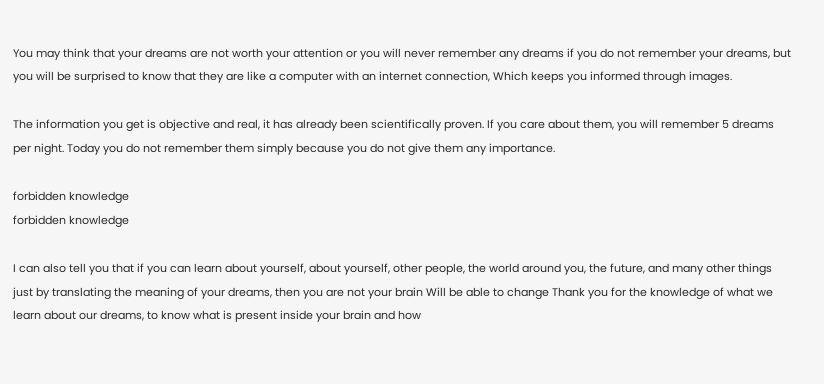You may think that your dreams are not worth your attention or you will never remember any dreams if you do not remember your dreams, but you will be surprised to know that they are like a computer with an internet connection, Which keeps you informed through images.

The information you get is objective and real, it has already been scientifically proven. If you care about them, you will remember 5 dreams per night. Today you do not remember them simply because you do not give them any importance.

forbidden knowledge
forbidden knowledge

I can also tell you that if you can learn about yourself, about yourself, other people, the world around you, the future, and many other things just by translating the meaning of your dreams, then you are not your brain Will be able to change Thank you for the knowledge of what we learn about our dreams, to know what is present inside your brain and how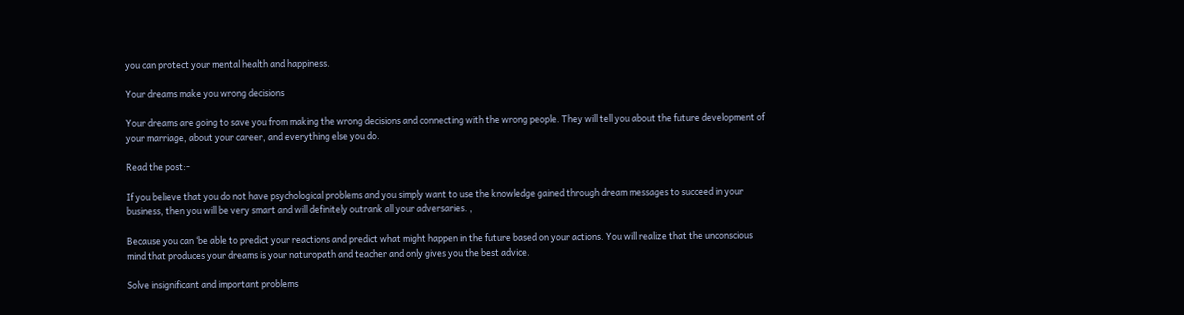you can protect your mental health and happiness.

Your dreams make you wrong decisions

Your dreams are going to save you from making the wrong decisions and connecting with the wrong people. They will tell you about the future development of your marriage, about your career, and everything else you do.

Read the post:-

If you believe that you do not have psychological problems and you simply want to use the knowledge gained through dream messages to succeed in your business, then you will be very smart and will definitely outrank all your adversaries. ,

Because you can ‘be able to predict your reactions and predict what might happen in the future based on your actions. You will realize that the unconscious mind that produces your dreams is your naturopath and teacher and only gives you the best advice.

Solve insignificant and important problems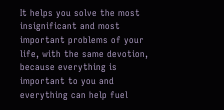It helps you solve the most insignificant and most important problems of your life, with the same devotion, because everything is important to you and everything can help fuel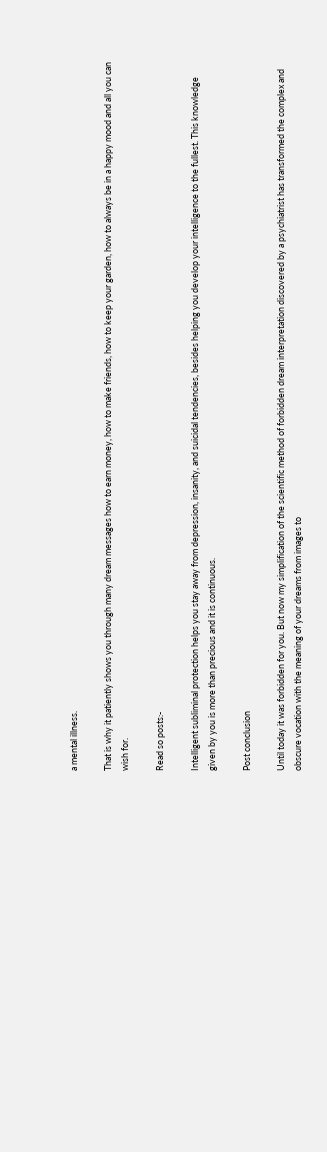a mental illness.

That is why it patiently shows you through many dream messages how to earn money, how to make friends, how to keep your garden, how to always be in a happy mood and all you can wish for.

Read so posts:-

Intelligent subliminal protection helps you stay away from depression, insanity, and suicidal tendencies, besides helping you develop your intelligence to the fullest. This knowledge given by you is more than precious and it is continuous.

Post conclusion

Until today it was forbidden for you. But now my simplification of the scientific method of forbidden dream interpretation discovered by a psychiatrist has transformed the complex and obscure vocation with the meaning of your dreams from images to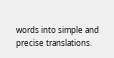words into simple and precise translations.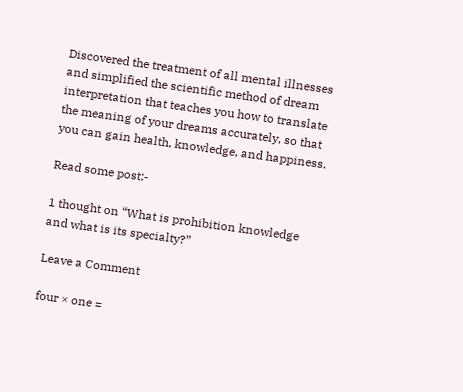Discovered the treatment of all mental illnesses and simplified the scientific method of dream interpretation that teaches you how to translate the meaning of your dreams accurately, so that you can gain health, knowledge, and happiness.

Read some post:-

1 thought on “What is prohibition knowledge and what is its specialty?”

Leave a Comment

four × one =